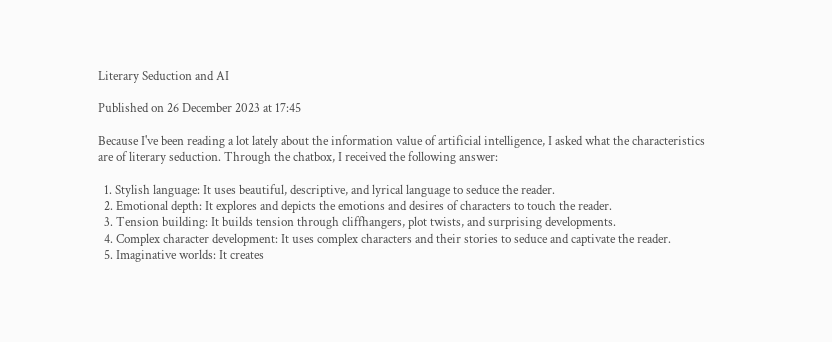Literary Seduction and AI

Published on 26 December 2023 at 17:45

Because I've been reading a lot lately about the information value of artificial intelligence, I asked what the characteristics are of literary seduction. Through the chatbox, I received the following answer:

  1. Stylish language: It uses beautiful, descriptive, and lyrical language to seduce the reader.
  2. Emotional depth: It explores and depicts the emotions and desires of characters to touch the reader.
  3. Tension building: It builds tension through cliffhangers, plot twists, and surprising developments.
  4. Complex character development: It uses complex characters and their stories to seduce and captivate the reader.
  5. Imaginative worlds: It creates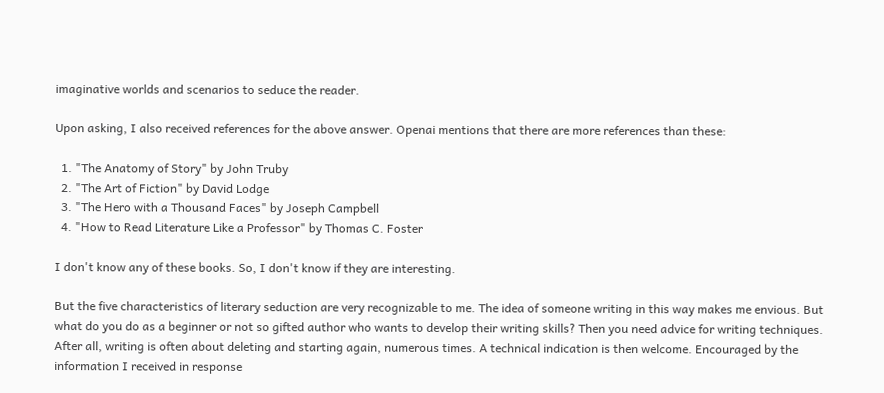imaginative worlds and scenarios to seduce the reader.

Upon asking, I also received references for the above answer. Openai mentions that there are more references than these:

  1. "The Anatomy of Story" by John Truby
  2. "The Art of Fiction" by David Lodge
  3. "The Hero with a Thousand Faces" by Joseph Campbell
  4. "How to Read Literature Like a Professor" by Thomas C. Foster

I don't know any of these books. So, I don't know if they are interesting.

But the five characteristics of literary seduction are very recognizable to me. The idea of someone writing in this way makes me envious. But what do you do as a beginner or not so gifted author who wants to develop their writing skills? Then you need advice for writing techniques. After all, writing is often about deleting and starting again, numerous times. A technical indication is then welcome. Encouraged by the information I received in response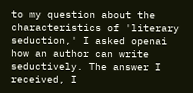to my question about the characteristics of 'literary seduction,' I asked openai how an author can write seductively. The answer I received, I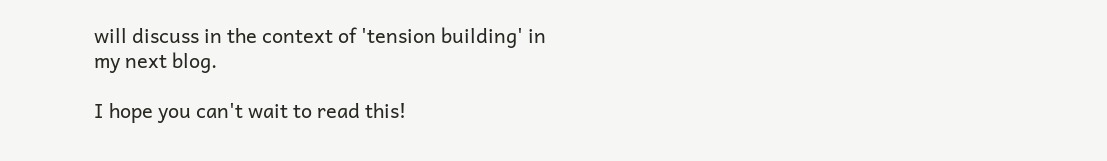will discuss in the context of 'tension building' in my next blog.

I hope you can't wait to read this!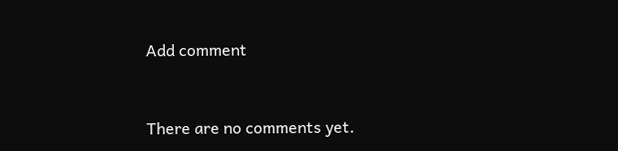Add comment


There are no comments yet.